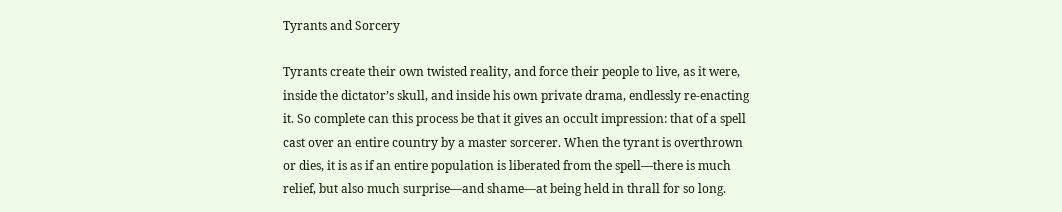Tyrants and Sorcery

Tyrants create their own twisted reality, and force their people to live, as it were, inside the dictator’s skull, and inside his own private drama, endlessly re-enacting it. So complete can this process be that it gives an occult impression: that of a spell cast over an entire country by a master sorcerer. When the tyrant is overthrown or dies, it is as if an entire population is liberated from the spell—there is much relief, but also much surprise—and shame—at being held in thrall for so long.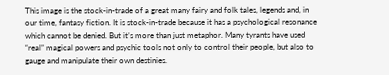This image is the stock-in-trade of a great many fairy and folk tales, legends and, in our time, fantasy fiction. It is stock-in-trade because it has a psychological resonance which cannot be denied. But it’s more than just metaphor. Many tyrants have used “real” magical powers and psychic tools not only to control their people, but also to gauge and manipulate their own destinies.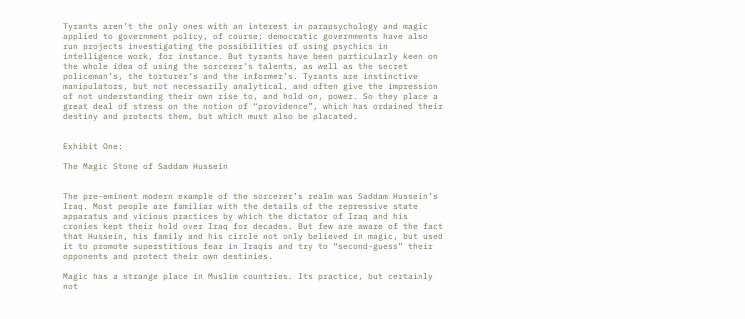Tyrants aren’t the only ones with an interest in parapsychology and magic applied to government policy, of course; democratic governments have also run projects investigating the possibilities of using psychics in intelligence work, for instance. But tyrants have been particularly keen on the whole idea of using the sorcerer’s talents, as well as the secret policeman’s, the torturer’s and the informer’s. Tyrants are instinctive manipulators, but not necessarily analytical, and often give the impression of not understanding their own rise to, and hold on, power. So they place a great deal of stress on the notion of “providence”, which has ordained their destiny and protects them, but which must also be placated.


Exhibit One:

The Magic Stone of Saddam Hussein


The pre-eminent modern example of the sorcerer’s realm was Saddam Hussein’s Iraq. Most people are familiar with the details of the repressive state apparatus and vicious practices by which the dictator of Iraq and his cronies kept their hold over Iraq for decades. But few are aware of the fact that Hussein, his family and his circle not only believed in magic, but used it to promote superstitious fear in Iraqis and try to “second-guess” their opponents and protect their own destinies.

Magic has a strange place in Muslim countries. Its practice, but certainly not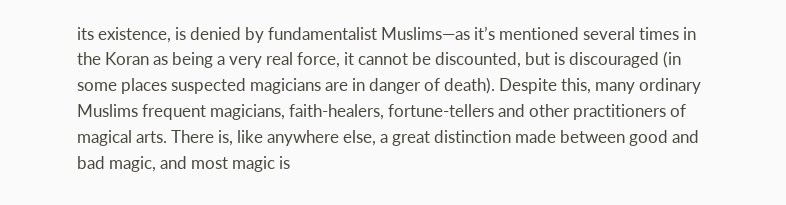its existence, is denied by fundamentalist Muslims—as it’s mentioned several times in the Koran as being a very real force, it cannot be discounted, but is discouraged (in some places suspected magicians are in danger of death). Despite this, many ordinary Muslims frequent magicians, faith-healers, fortune-tellers and other practitioners of magical arts. There is, like anywhere else, a great distinction made between good and bad magic, and most magic is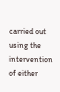carried out using the intervention of either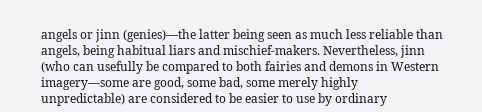angels or jinn (genies)—the latter being seen as much less reliable than angels, being habitual liars and mischief-makers. Nevertheless, jinn (who can usefully be compared to both fairies and demons in Western imagery—some are good, some bad, some merely highly unpredictable) are considered to be easier to use by ordinary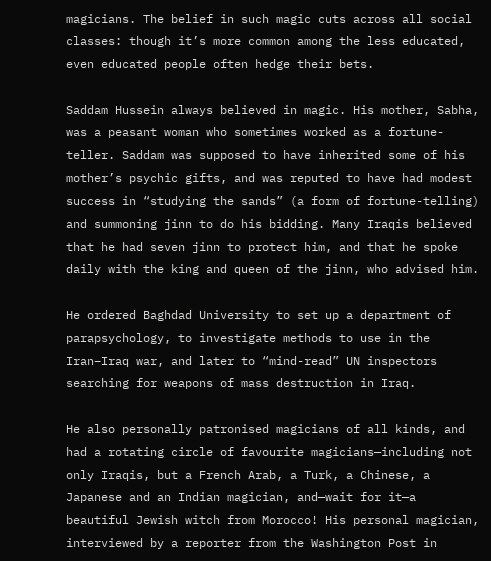magicians. The belief in such magic cuts across all social classes: though it’s more common among the less educated, even educated people often hedge their bets.

Saddam Hussein always believed in magic. His mother, Sabha, was a peasant woman who sometimes worked as a fortune-teller. Saddam was supposed to have inherited some of his mother’s psychic gifts, and was reputed to have had modest success in “studying the sands” (a form of fortune-telling) and summoning jinn to do his bidding. Many Iraqis believed that he had seven jinn to protect him, and that he spoke daily with the king and queen of the jinn, who advised him.

He ordered Baghdad University to set up a department of parapsychology, to investigate methods to use in the Iran–Iraq war, and later to “mind-read” UN inspectors searching for weapons of mass destruction in Iraq.

He also personally patronised magicians of all kinds, and had a rotating circle of favourite magicians—including not only Iraqis, but a French Arab, a Turk, a Chinese, a Japanese and an Indian magician, and—wait for it—a beautiful Jewish witch from Morocco! His personal magician, interviewed by a reporter from the Washington Post in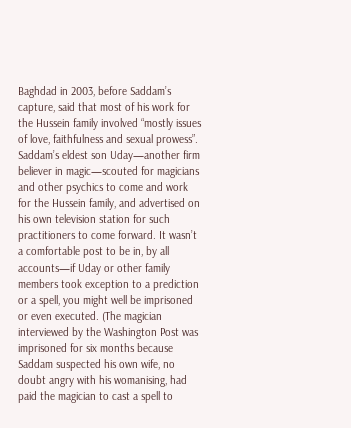Baghdad in 2003, before Saddam’s capture, said that most of his work for the Hussein family involved “mostly issues of love, faithfulness and sexual prowess”. Saddam’s eldest son Uday—another firm believer in magic—scouted for magicians and other psychics to come and work for the Hussein family, and advertised on his own television station for such practitioners to come forward. It wasn’t a comfortable post to be in, by all accounts—if Uday or other family members took exception to a prediction or a spell, you might well be imprisoned or even executed. (The magician interviewed by the Washington Post was imprisoned for six months because Saddam suspected his own wife, no doubt angry with his womanising, had paid the magician to cast a spell to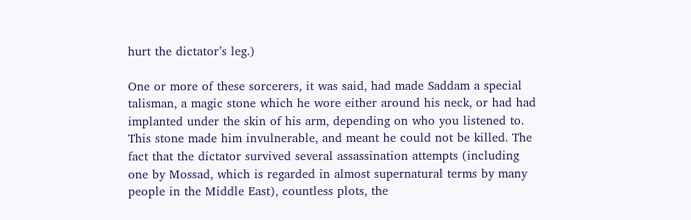hurt the dictator’s leg.)

One or more of these sorcerers, it was said, had made Saddam a special talisman, a magic stone which he wore either around his neck, or had had implanted under the skin of his arm, depending on who you listened to. This stone made him invulnerable, and meant he could not be killed. The fact that the dictator survived several assassination attempts (including one by Mossad, which is regarded in almost supernatural terms by many people in the Middle East), countless plots, the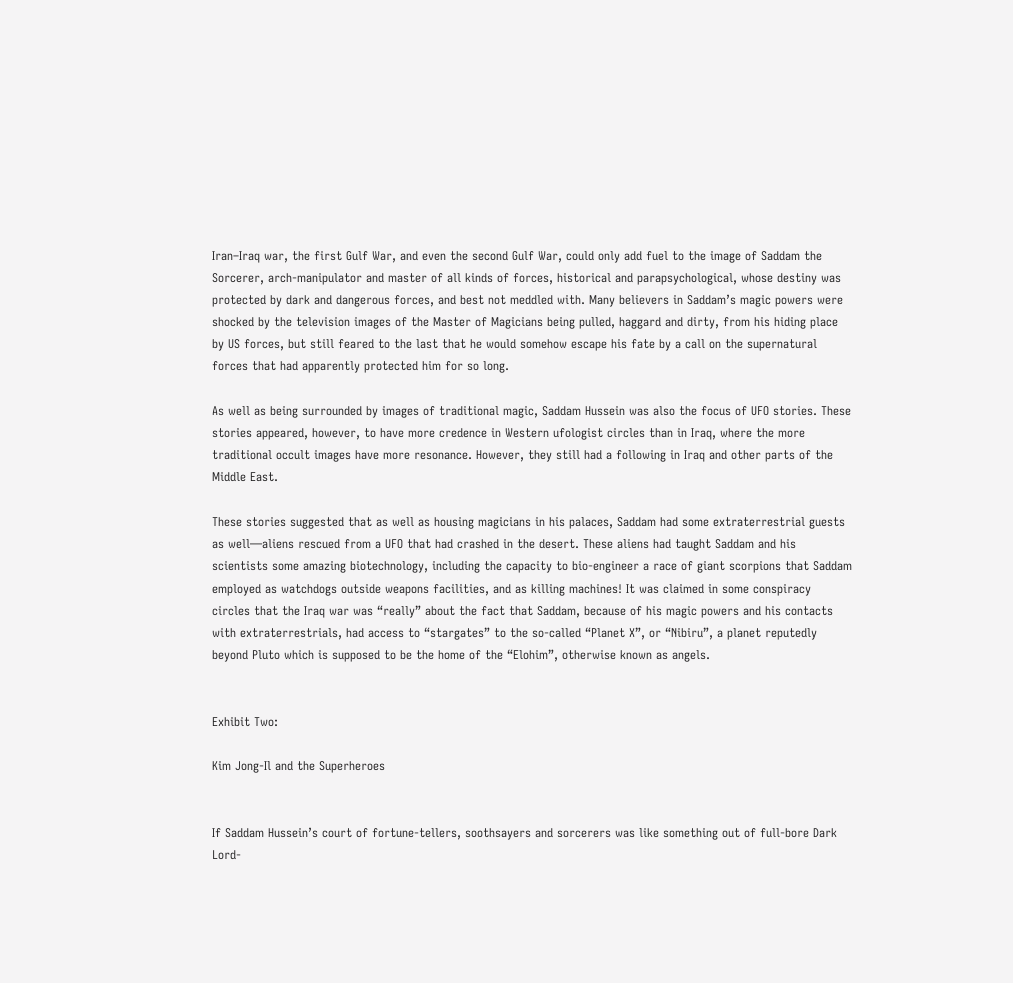Iran–Iraq war, the first Gulf War, and even the second Gulf War, could only add fuel to the image of Saddam the Sorcerer, arch-manipulator and master of all kinds of forces, historical and parapsychological, whose destiny was protected by dark and dangerous forces, and best not meddled with. Many believers in Saddam’s magic powers were shocked by the television images of the Master of Magicians being pulled, haggard and dirty, from his hiding place by US forces, but still feared to the last that he would somehow escape his fate by a call on the supernatural forces that had apparently protected him for so long.

As well as being surrounded by images of traditional magic, Saddam Hussein was also the focus of UFO stories. These stories appeared, however, to have more credence in Western ufologist circles than in Iraq, where the more traditional occult images have more resonance. However, they still had a following in Iraq and other parts of the Middle East.

These stories suggested that as well as housing magicians in his palaces, Saddam had some extraterrestrial guests as well—aliens rescued from a UFO that had crashed in the desert. These aliens had taught Saddam and his scientists some amazing biotechnology, including the capacity to bio-engineer a race of giant scorpions that Saddam employed as watchdogs outside weapons facilities, and as killing machines! It was claimed in some conspiracy circles that the Iraq war was “really” about the fact that Saddam, because of his magic powers and his contacts with extraterrestrials, had access to “stargates” to the so-called “Planet X”, or “Nibiru”, a planet reputedly beyond Pluto which is supposed to be the home of the “Elohim”, otherwise known as angels.


Exhibit Two:

Kim Jong-Il and the Superheroes


If Saddam Hussein’s court of fortune-tellers, soothsayers and sorcerers was like something out of full-bore Dark Lord-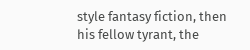style fantasy fiction, then his fellow tyrant, the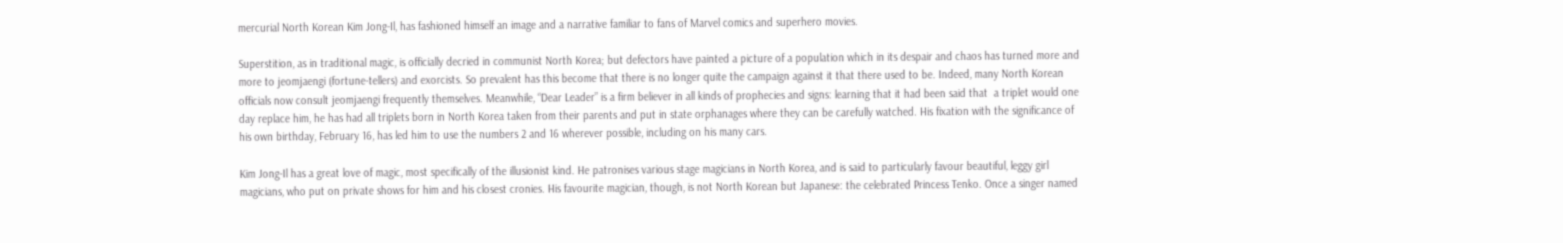mercurial North Korean Kim Jong-Il, has fashioned himself an image and a narrative familiar to fans of Marvel comics and superhero movies.

Superstition, as in traditional magic, is officially decried in communist North Korea; but defectors have painted a picture of a population which in its despair and chaos has turned more and more to jeomjaengi (fortune-tellers) and exorcists. So prevalent has this become that there is no longer quite the campaign against it that there used to be. Indeed, many North Korean officials now consult jeomjaengi frequently themselves. Meanwhile, “Dear Leader” is a firm believer in all kinds of prophecies and signs: learning that it had been said that  a triplet would one day replace him, he has had all triplets born in North Korea taken from their parents and put in state orphanages where they can be carefully watched. His fixation with the significance of his own birthday, February 16, has led him to use the numbers 2 and 16 wherever possible, including on his many cars.

Kim Jong-Il has a great love of magic, most specifically of the illusionist kind. He patronises various stage magicians in North Korea, and is said to particularly favour beautiful, leggy girl magicians, who put on private shows for him and his closest cronies. His favourite magician, though, is not North Korean but Japanese: the celebrated Princess Tenko. Once a singer named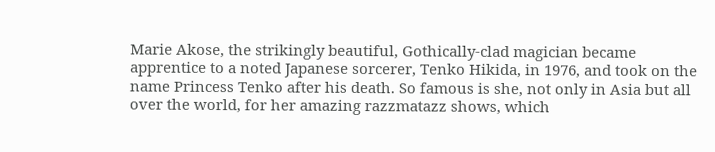Marie Akose, the strikingly beautiful, Gothically-clad magician became apprentice to a noted Japanese sorcerer, Tenko Hikida, in 1976, and took on the name Princess Tenko after his death. So famous is she, not only in Asia but all over the world, for her amazing razzmatazz shows, which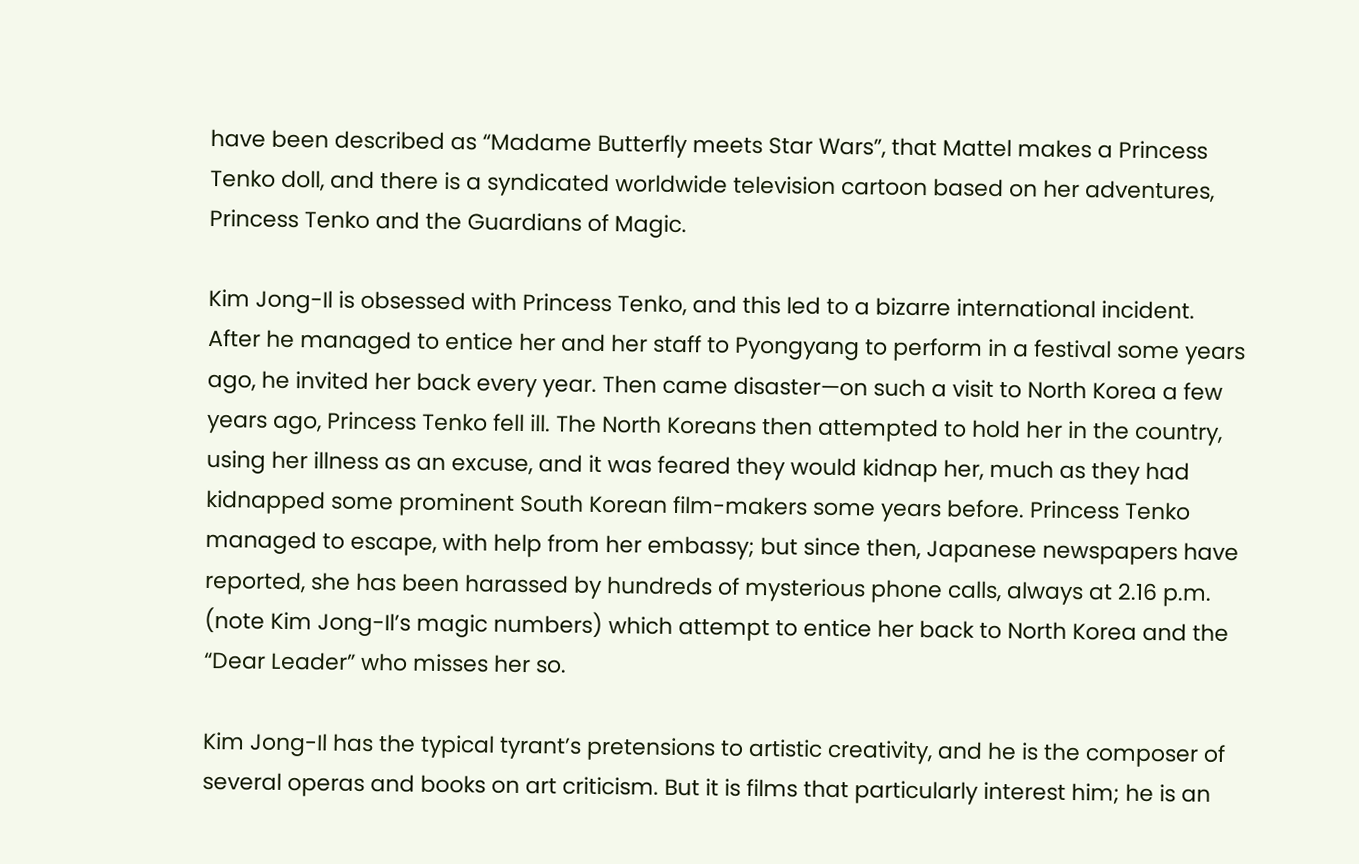have been described as “Madame Butterfly meets Star Wars”, that Mattel makes a Princess Tenko doll, and there is a syndicated worldwide television cartoon based on her adventures, Princess Tenko and the Guardians of Magic.

Kim Jong-Il is obsessed with Princess Tenko, and this led to a bizarre international incident. After he managed to entice her and her staff to Pyongyang to perform in a festival some years ago, he invited her back every year. Then came disaster—on such a visit to North Korea a few years ago, Princess Tenko fell ill. The North Koreans then attempted to hold her in the country, using her illness as an excuse, and it was feared they would kidnap her, much as they had kidnapped some prominent South Korean film-makers some years before. Princess Tenko managed to escape, with help from her embassy; but since then, Japanese newspapers have reported, she has been harassed by hundreds of mysterious phone calls, always at 2.16 p.m. (note Kim Jong-Il’s magic numbers) which attempt to entice her back to North Korea and the “Dear Leader” who misses her so.

Kim Jong-Il has the typical tyrant’s pretensions to artistic creativity, and he is the composer of several operas and books on art criticism. But it is films that particularly interest him; he is an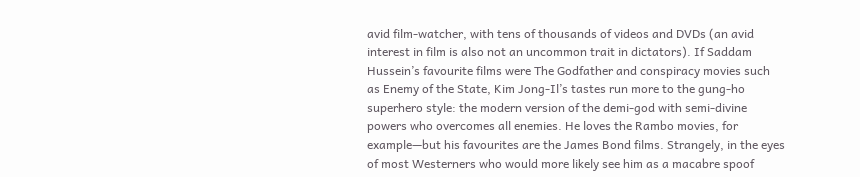avid film-watcher, with tens of thousands of videos and DVDs (an avid interest in film is also not an uncommon trait in dictators). If Saddam Hussein’s favourite films were The Godfather and conspiracy movies such as Enemy of the State, Kim Jong-Il’s tastes run more to the gung-ho superhero style: the modern version of the demi-god with semi-divine powers who overcomes all enemies. He loves the Rambo movies, for example—but his favourites are the James Bond films. Strangely, in the eyes of most Westerners who would more likely see him as a macabre spoof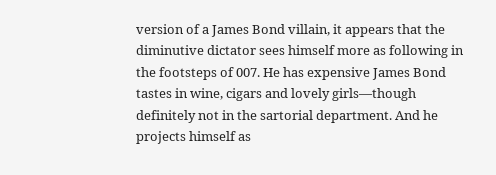version of a James Bond villain, it appears that the diminutive dictator sees himself more as following in the footsteps of 007. He has expensive James Bond tastes in wine, cigars and lovely girls—though definitely not in the sartorial department. And he projects himself as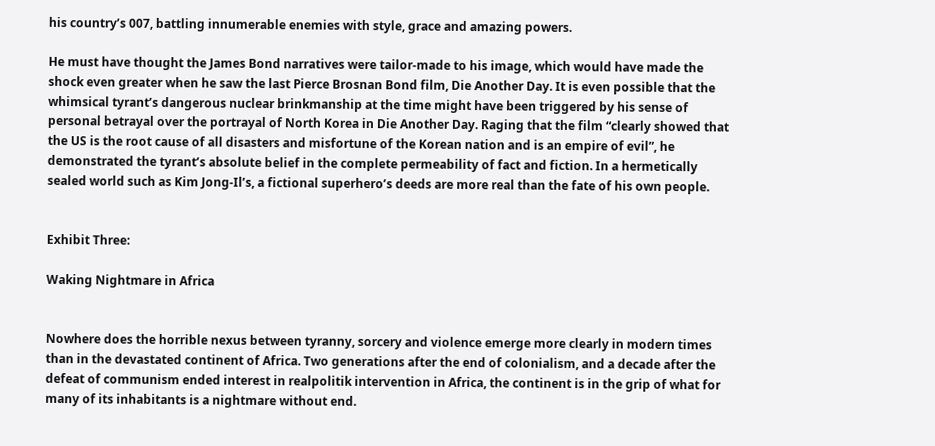his country’s 007, battling innumerable enemies with style, grace and amazing powers.

He must have thought the James Bond narratives were tailor-made to his image, which would have made the shock even greater when he saw the last Pierce Brosnan Bond film, Die Another Day. It is even possible that the whimsical tyrant’s dangerous nuclear brinkmanship at the time might have been triggered by his sense of personal betrayal over the portrayal of North Korea in Die Another Day. Raging that the film “clearly showed that the US is the root cause of all disasters and misfortune of the Korean nation and is an empire of evil”, he demonstrated the tyrant’s absolute belief in the complete permeability of fact and fiction. In a hermetically sealed world such as Kim Jong-Il’s, a fictional superhero’s deeds are more real than the fate of his own people.


Exhibit Three:

Waking Nightmare in Africa


Nowhere does the horrible nexus between tyranny, sorcery and violence emerge more clearly in modern times than in the devastated continent of Africa. Two generations after the end of colonialism, and a decade after the defeat of communism ended interest in realpolitik intervention in Africa, the continent is in the grip of what for many of its inhabitants is a nightmare without end.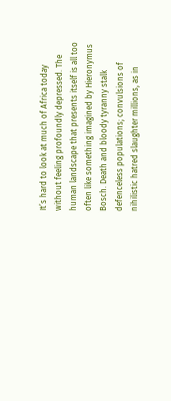It’s hard to look at much of Africa today without feeling profoundly depressed. The human landscape that presents itself is all too often like something imagined by Hieronymus Bosch. Death and bloody tyranny stalk defenceless populations; convulsions of nihilistic hatred slaughter millions, as in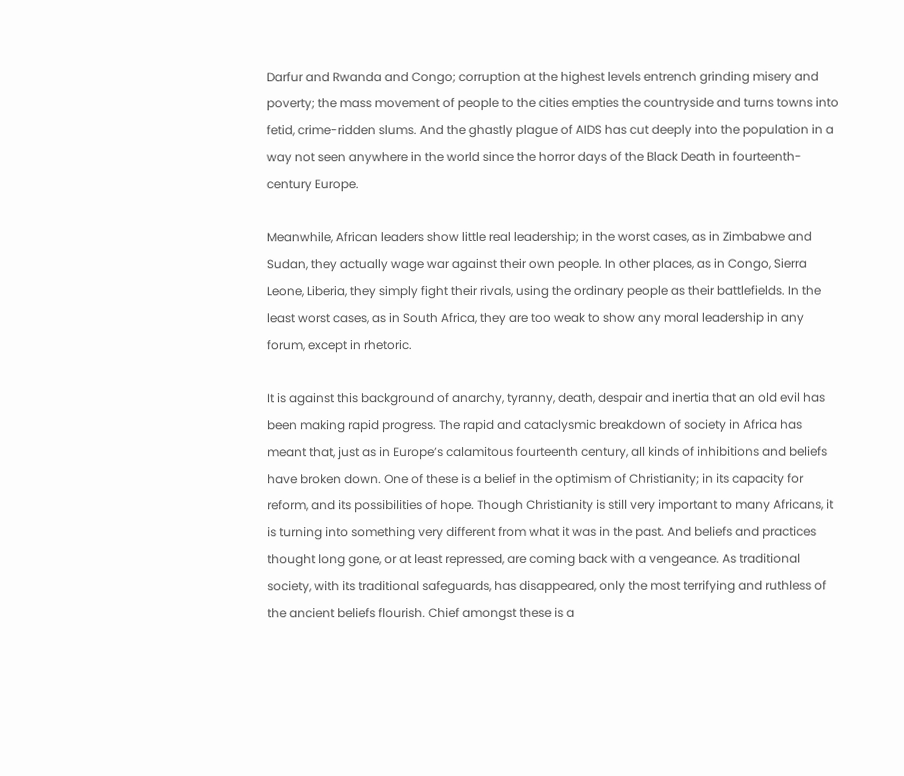Darfur and Rwanda and Congo; corruption at the highest levels entrench grinding misery and poverty; the mass movement of people to the cities empties the countryside and turns towns into fetid, crime-ridden slums. And the ghastly plague of AIDS has cut deeply into the population in a way not seen anywhere in the world since the horror days of the Black Death in fourteenth-century Europe.

Meanwhile, African leaders show little real leadership; in the worst cases, as in Zimbabwe and Sudan, they actually wage war against their own people. In other places, as in Congo, Sierra Leone, Liberia, they simply fight their rivals, using the ordinary people as their battlefields. In the least worst cases, as in South Africa, they are too weak to show any moral leadership in any forum, except in rhetoric.

It is against this background of anarchy, tyranny, death, despair and inertia that an old evil has been making rapid progress. The rapid and cataclysmic breakdown of society in Africa has meant that, just as in Europe’s calamitous fourteenth century, all kinds of inhibitions and beliefs have broken down. One of these is a belief in the optimism of Christianity; in its capacity for reform, and its possibilities of hope. Though Christianity is still very important to many Africans, it is turning into something very different from what it was in the past. And beliefs and practices thought long gone, or at least repressed, are coming back with a vengeance. As traditional society, with its traditional safeguards, has disappeared, only the most terrifying and ruthless of the ancient beliefs flourish. Chief amongst these is a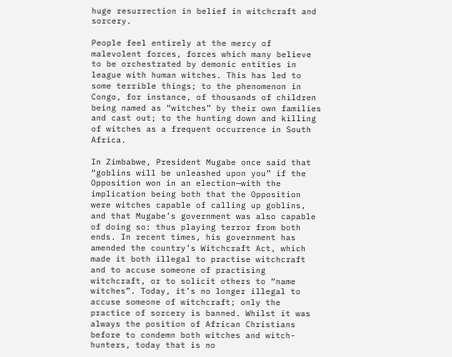huge resurrection in belief in witchcraft and sorcery.

People feel entirely at the mercy of malevolent forces, forces which many believe to be orchestrated by demonic entities in league with human witches. This has led to some terrible things; to the phenomenon in Congo, for instance, of thousands of children being named as “witches” by their own families and cast out; to the hunting down and killing of witches as a frequent occurrence in South Africa.

In Zimbabwe, President Mugabe once said that “goblins will be unleashed upon you” if the Opposition won in an election—with the implication being both that the Opposition were witches capable of calling up goblins, and that Mugabe’s government was also capable of doing so: thus playing terror from both ends. In recent times, his government has amended the country’s Witchcraft Act, which made it both illegal to practise witchcraft and to accuse someone of practising witchcraft, or to solicit others to “name witches”. Today, it’s no longer illegal to accuse someone of witchcraft; only the practice of sorcery is banned. Whilst it was always the position of African Christians before to condemn both witches and witch-hunters, today that is no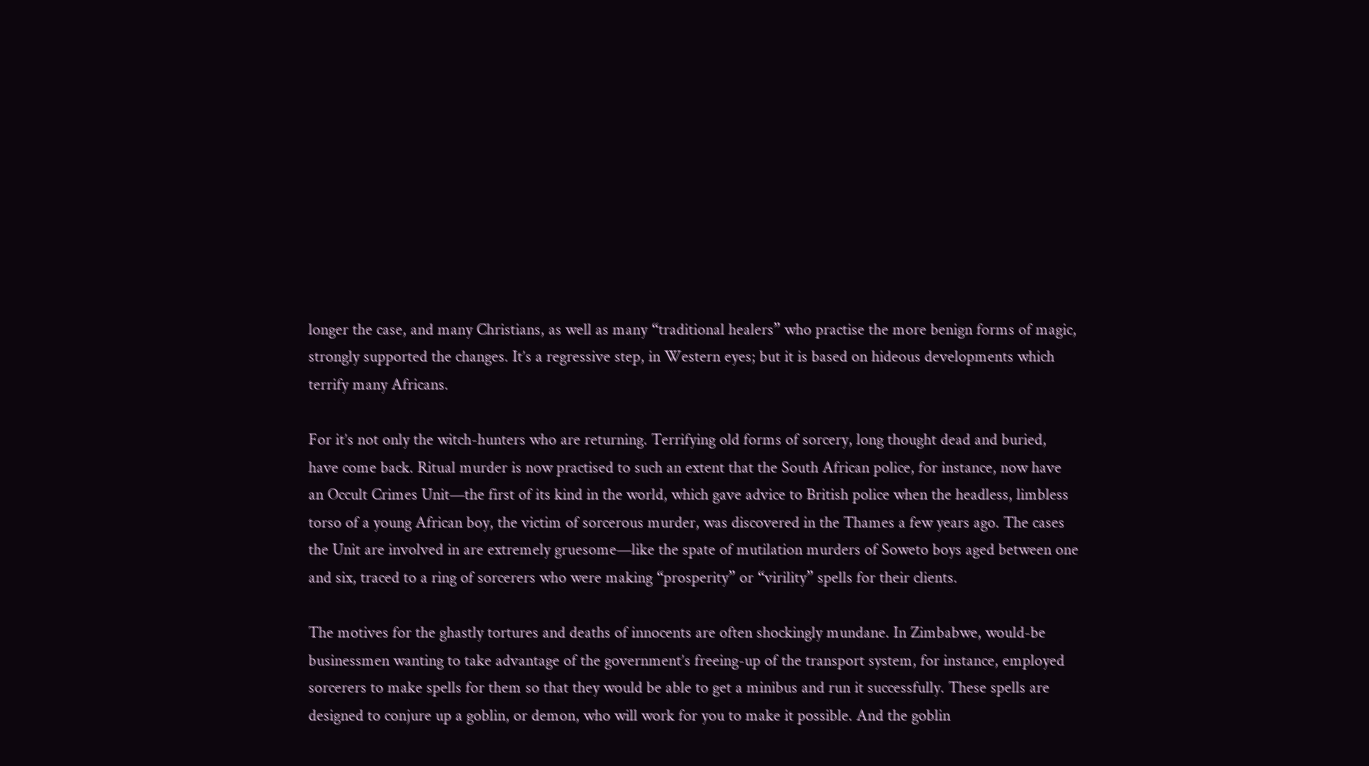longer the case, and many Christians, as well as many “traditional healers” who practise the more benign forms of magic, strongly supported the changes. It’s a regressive step, in Western eyes; but it is based on hideous developments which terrify many Africans.

For it’s not only the witch-hunters who are returning. Terrifying old forms of sorcery, long thought dead and buried, have come back. Ritual murder is now practised to such an extent that the South African police, for instance, now have an Occult Crimes Unit—the first of its kind in the world, which gave advice to British police when the headless, limbless torso of a young African boy, the victim of sorcerous murder, was discovered in the Thames a few years ago. The cases the Unit are involved in are extremely gruesome—like the spate of mutilation murders of Soweto boys aged between one and six, traced to a ring of sorcerers who were making “prosperity” or “virility” spells for their clients.

The motives for the ghastly tortures and deaths of innocents are often shockingly mundane. In Zimbabwe, would-be businessmen wanting to take advantage of the government’s freeing-up of the transport system, for instance, employed sorcerers to make spells for them so that they would be able to get a minibus and run it successfully. These spells are designed to conjure up a goblin, or demon, who will work for you to make it possible. And the goblin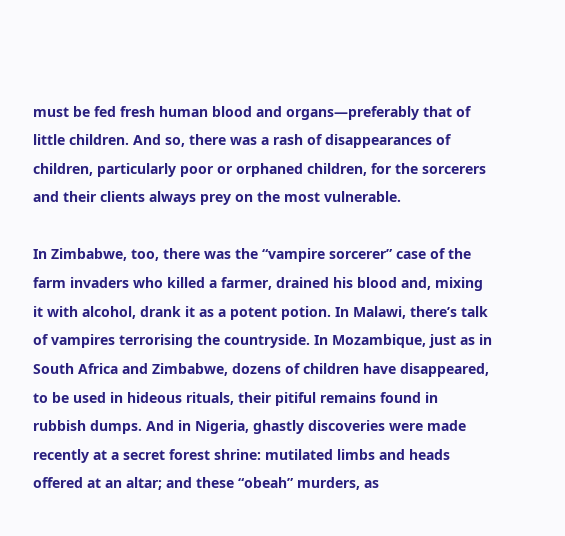must be fed fresh human blood and organs—preferably that of little children. And so, there was a rash of disappearances of children, particularly poor or orphaned children, for the sorcerers and their clients always prey on the most vulnerable.

In Zimbabwe, too, there was the “vampire sorcerer” case of the farm invaders who killed a farmer, drained his blood and, mixing it with alcohol, drank it as a potent potion. In Malawi, there’s talk of vampires terrorising the countryside. In Mozambique, just as in South Africa and Zimbabwe, dozens of children have disappeared, to be used in hideous rituals, their pitiful remains found in rubbish dumps. And in Nigeria, ghastly discoveries were made recently at a secret forest shrine: mutilated limbs and heads offered at an altar; and these “obeah” murders, as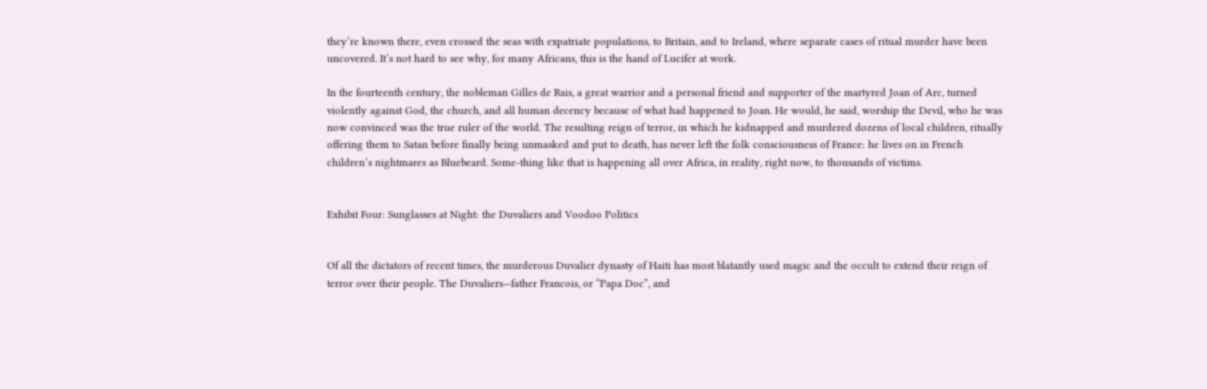they’re known there, even crossed the seas with expatriate populations, to Britain, and to Ireland, where separate cases of ritual murder have been uncovered. It’s not hard to see why, for many Africans, this is the hand of Lucifer at work.

In the fourteenth century, the nobleman Gilles de Rais, a great warrior and a personal friend and supporter of the martyred Joan of Arc, turned violently against God, the church, and all human decency because of what had happened to Joan. He would, he said, worship the Devil, who he was now convinced was the true ruler of the world. The resulting reign of terror, in which he kidnapped and murdered dozens of local children, ritually offering them to Satan before finally being unmasked and put to death, has never left the folk consciousness of France: he lives on in French children’s nightmares as Bluebeard. Some-thing like that is happening all over Africa, in reality, right now, to thousands of victims.


Exhibit Four: Sunglasses at Night: the Duvaliers and Voodoo Politics


Of all the dictators of recent times, the murderous Duvalier dynasty of Haiti has most blatantly used magic and the occult to extend their reign of terror over their people. The Duvaliers—father Francois, or “Papa Doc”, and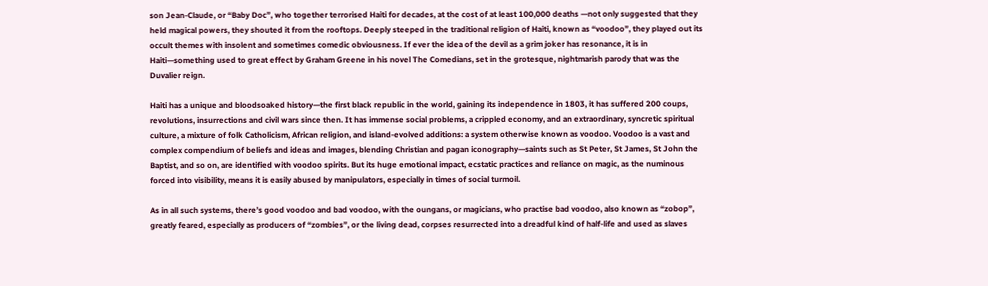son Jean-Claude, or “Baby Doc”, who together terrorised Haiti for decades, at the cost of at least 100,000 deaths —not only suggested that they held magical powers, they shouted it from the rooftops. Deeply steeped in the traditional religion of Haiti, known as “voodoo”, they played out its occult themes with insolent and sometimes comedic obviousness. If ever the idea of the devil as a grim joker has resonance, it is in Haiti—something used to great effect by Graham Greene in his novel The Comedians, set in the grotesque, nightmarish parody that was the Duvalier reign.

Haiti has a unique and bloodsoaked history—the first black republic in the world, gaining its independence in 1803, it has suffered 200 coups, revolutions, insurrections and civil wars since then. It has immense social problems, a crippled economy, and an extraordinary, syncretic spiritual culture, a mixture of folk Catholicism, African religion, and island-evolved additions: a system otherwise known as voodoo. Voodoo is a vast and complex compendium of beliefs and ideas and images, blending Christian and pagan iconography—saints such as St Peter, St James, St John the Baptist, and so on, are identified with voodoo spirits. But its huge emotional impact, ecstatic practices and reliance on magic, as the numinous forced into visibility, means it is easily abused by manipulators, especially in times of social turmoil.

As in all such systems, there’s good voodoo and bad voodoo, with the oungans, or magicians, who practise bad voodoo, also known as “zobop”, greatly feared, especially as producers of “zombies”, or the living dead, corpses resurrected into a dreadful kind of half-life and used as slaves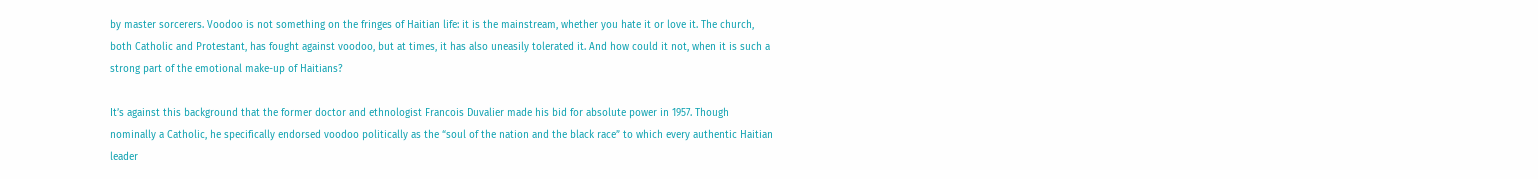by master sorcerers. Voodoo is not something on the fringes of Haitian life: it is the mainstream, whether you hate it or love it. The church, both Catholic and Protestant, has fought against voodoo, but at times, it has also uneasily tolerated it. And how could it not, when it is such a strong part of the emotional make-up of Haitians?

It’s against this background that the former doctor and ethnologist Francois Duvalier made his bid for absolute power in 1957. Though nominally a Catholic, he specifically endorsed voodoo politically as the “soul of the nation and the black race” to which every authentic Haitian leader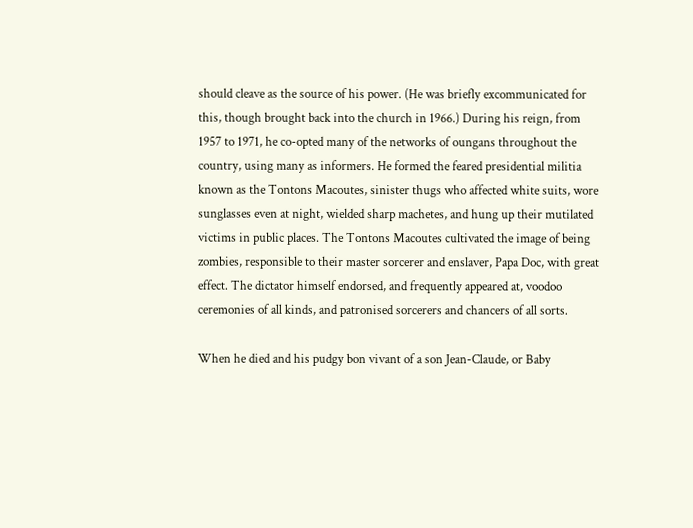should cleave as the source of his power. (He was briefly excommunicated for this, though brought back into the church in 1966.) During his reign, from 1957 to 1971, he co-opted many of the networks of oungans throughout the country, using many as informers. He formed the feared presidential militia known as the Tontons Macoutes, sinister thugs who affected white suits, wore sunglasses even at night, wielded sharp machetes, and hung up their mutilated victims in public places. The Tontons Macoutes cultivated the image of being zombies, responsible to their master sorcerer and enslaver, Papa Doc, with great effect. The dictator himself endorsed, and frequently appeared at, voodoo ceremonies of all kinds, and patronised sorcerers and chancers of all sorts.

When he died and his pudgy bon vivant of a son Jean-Claude, or Baby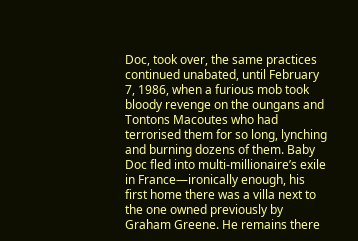Doc, took over, the same practices continued unabated, until February 7, 1986, when a furious mob took bloody revenge on the oungans and Tontons Macoutes who had terrorised them for so long, lynching and burning dozens of them. Baby Doc fled into multi-millionaire’s exile in France—ironically enough, his first home there was a villa next to the one owned previously by Graham Greene. He remains there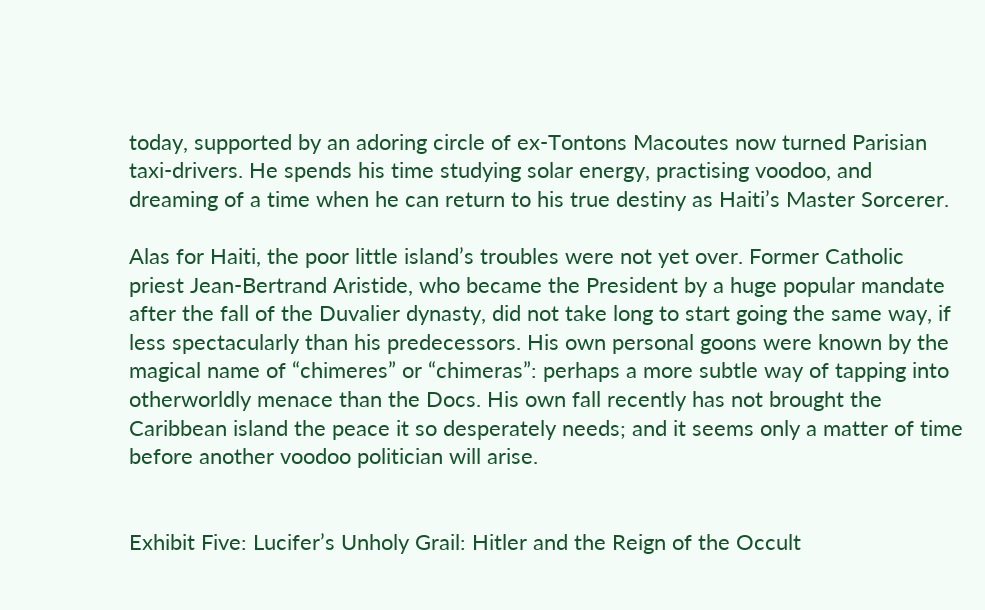today, supported by an adoring circle of ex-Tontons Macoutes now turned Parisian taxi-drivers. He spends his time studying solar energy, practising voodoo, and dreaming of a time when he can return to his true destiny as Haiti’s Master Sorcerer.

Alas for Haiti, the poor little island’s troubles were not yet over. Former Catholic priest Jean-Bertrand Aristide, who became the President by a huge popular mandate after the fall of the Duvalier dynasty, did not take long to start going the same way, if less spectacularly than his predecessors. His own personal goons were known by the magical name of “chimeres” or “chimeras”: perhaps a more subtle way of tapping into otherworldly menace than the Docs. His own fall recently has not brought the Caribbean island the peace it so desperately needs; and it seems only a matter of time before another voodoo politician will arise.


Exhibit Five: Lucifer’s Unholy Grail: Hitler and the Reign of the Occult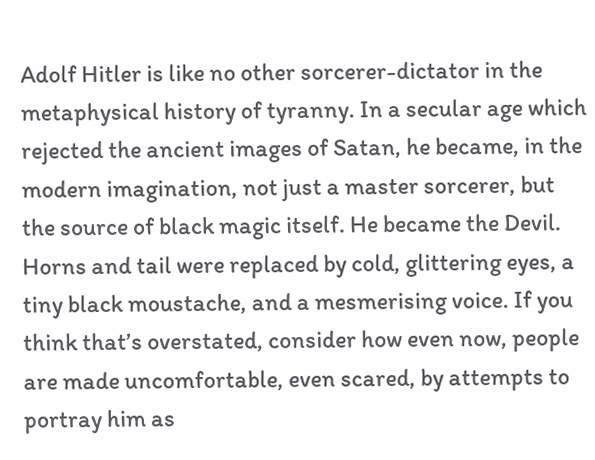Adolf Hitler is like no other sorcerer-dictator in the metaphysical history of tyranny. In a secular age which rejected the ancient images of Satan, he became, in the modern imagination, not just a master sorcerer, but the source of black magic itself. He became the Devil. Horns and tail were replaced by cold, glittering eyes, a tiny black moustache, and a mesmerising voice. If you think that’s overstated, consider how even now, people are made uncomfortable, even scared, by attempts to portray him as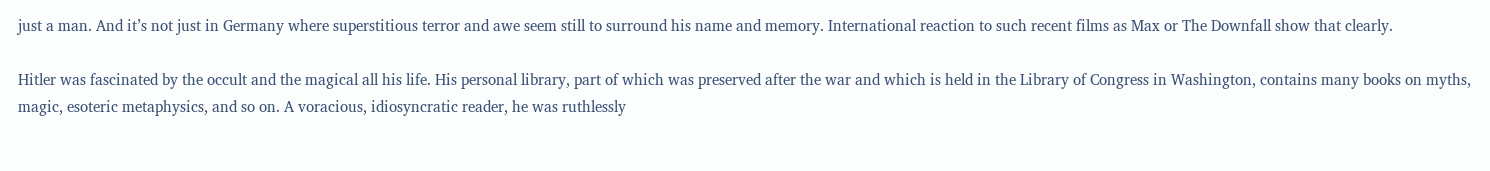just a man. And it’s not just in Germany where superstitious terror and awe seem still to surround his name and memory. International reaction to such recent films as Max or The Downfall show that clearly.

Hitler was fascinated by the occult and the magical all his life. His personal library, part of which was preserved after the war and which is held in the Library of Congress in Washington, contains many books on myths, magic, esoteric metaphysics, and so on. A voracious, idiosyncratic reader, he was ruthlessly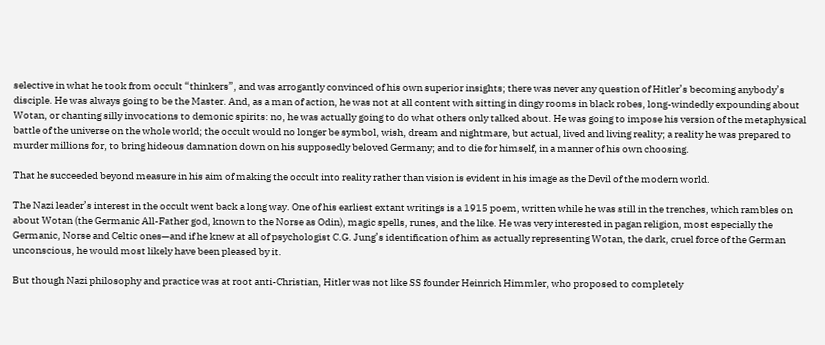selective in what he took from occult “thinkers”, and was arrogantly convinced of his own superior insights; there was never any question of Hitler’s becoming anybody’s disciple. He was always going to be the Master. And, as a man of action, he was not at all content with sitting in dingy rooms in black robes, long-windedly expounding about Wotan, or chanting silly invocations to demonic spirits: no, he was actually going to do what others only talked about. He was going to impose his version of the metaphysical battle of the universe on the whole world; the occult would no longer be symbol, wish, dream and nightmare, but actual, lived and living reality; a reality he was prepared to murder millions for, to bring hideous damnation down on his supposedly beloved Germany; and to die for himself, in a manner of his own choosing.

That he succeeded beyond measure in his aim of making the occult into reality rather than vision is evident in his image as the Devil of the modern world.

The Nazi leader’s interest in the occult went back a long way. One of his earliest extant writings is a 1915 poem, written while he was still in the trenches, which rambles on about Wotan (the Germanic All-Father god, known to the Norse as Odin), magic spells, runes, and the like. He was very interested in pagan religion, most especially the Germanic, Norse and Celtic ones—and if he knew at all of psychologist C.G. Jung’s identification of him as actually representing Wotan, the dark, cruel force of the German unconscious, he would most likely have been pleased by it.

But though Nazi philosophy and practice was at root anti-Christian, Hitler was not like SS founder Heinrich Himmler, who proposed to completely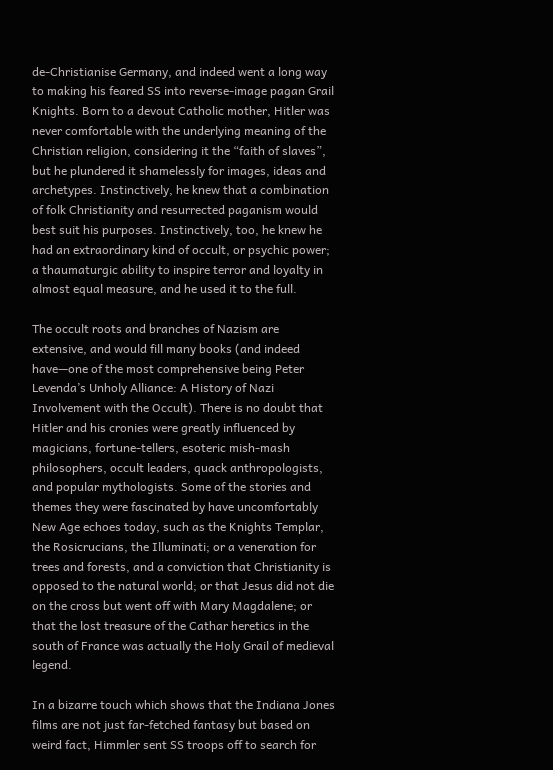de-Christianise Germany, and indeed went a long way to making his feared SS into reverse-image pagan Grail Knights. Born to a devout Catholic mother, Hitler was never comfortable with the underlying meaning of the Christian religion, considering it the “faith of slaves”, but he plundered it shamelessly for images, ideas and archetypes. Instinctively, he knew that a combination of folk Christianity and resurrected paganism would best suit his purposes. Instinctively, too, he knew he had an extraordinary kind of occult, or psychic power; a thaumaturgic ability to inspire terror and loyalty in almost equal measure, and he used it to the full.

The occult roots and branches of Nazism are extensive, and would fill many books (and indeed have—one of the most comprehensive being Peter Levenda’s Unholy Alliance: A History of Nazi Involvement with the Occult). There is no doubt that Hitler and his cronies were greatly influenced by magicians, fortune-tellers, esoteric mish-mash philosophers, occult leaders, quack anthropologists, and popular mythologists. Some of the stories and themes they were fascinated by have uncomfortably New Age echoes today, such as the Knights Templar, the Rosicrucians, the Illuminati; or a veneration for trees and forests, and a conviction that Christianity is opposed to the natural world; or that Jesus did not die on the cross but went off with Mary Magdalene; or that the lost treasure of the Cathar heretics in the south of France was actually the Holy Grail of medieval legend.

In a bizarre touch which shows that the Indiana Jones films are not just far-fetched fantasy but based on weird fact, Himmler sent SS troops off to search for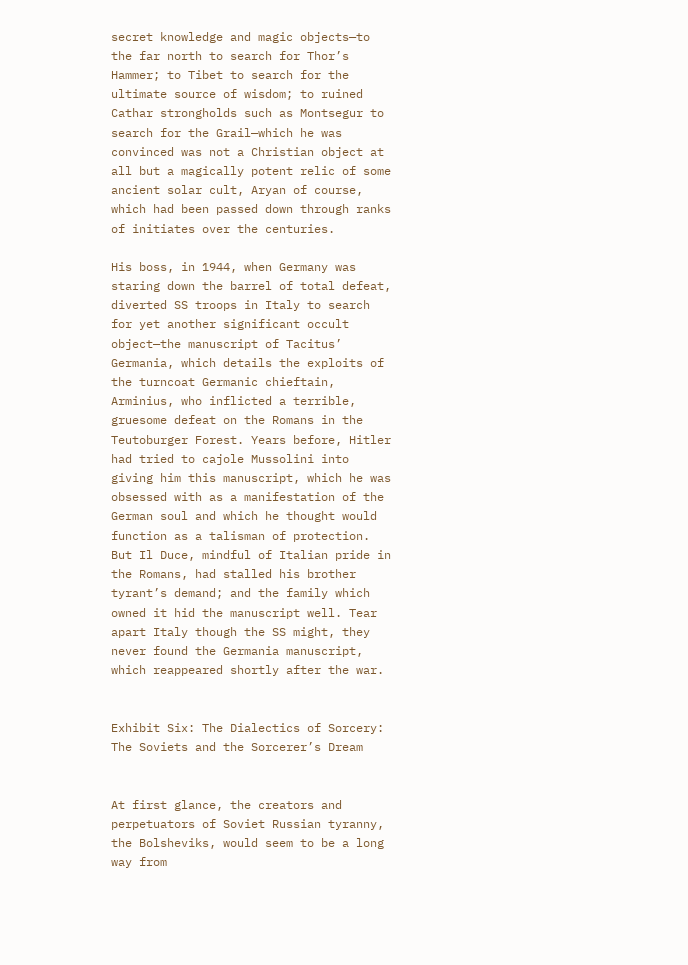secret knowledge and magic objects—to the far north to search for Thor’s Hammer; to Tibet to search for the ultimate source of wisdom; to ruined Cathar strongholds such as Montsegur to search for the Grail—which he was convinced was not a Christian object at all but a magically potent relic of some ancient solar cult, Aryan of course, which had been passed down through ranks of initiates over the centuries.

His boss, in 1944, when Germany was staring down the barrel of total defeat, diverted SS troops in Italy to search for yet another significant occult object—the manuscript of Tacitus’ Germania, which details the exploits of the turncoat Germanic chieftain, Arminius, who inflicted a terrible, gruesome defeat on the Romans in the Teutoburger Forest. Years before, Hitler had tried to cajole Mussolini into giving him this manuscript, which he was obsessed with as a manifestation of the German soul and which he thought would function as a talisman of protection. But Il Duce, mindful of Italian pride in the Romans, had stalled his brother tyrant’s demand; and the family which owned it hid the manuscript well. Tear apart Italy though the SS might, they never found the Germania manuscript, which reappeared shortly after the war.


Exhibit Six: The Dialectics of Sorcery: The Soviets and the Sorcerer’s Dream


At first glance, the creators and perpetuators of Soviet Russian tyranny, the Bolsheviks, would seem to be a long way from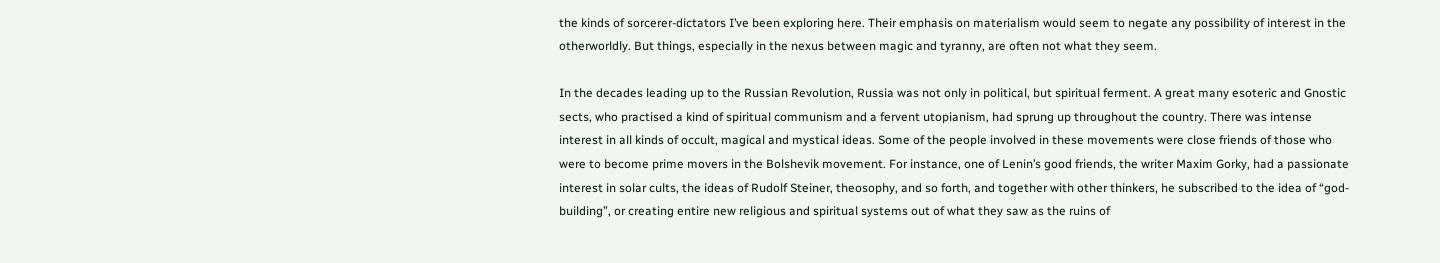the kinds of sorcerer-dictators I’ve been exploring here. Their emphasis on materialism would seem to negate any possibility of interest in the otherworldly. But things, especially in the nexus between magic and tyranny, are often not what they seem.

In the decades leading up to the Russian Revolution, Russia was not only in political, but spiritual ferment. A great many esoteric and Gnostic sects, who practised a kind of spiritual communism and a fervent utopianism, had sprung up throughout the country. There was intense interest in all kinds of occult, magical and mystical ideas. Some of the people involved in these movements were close friends of those who were to become prime movers in the Bolshevik movement. For instance, one of Lenin’s good friends, the writer Maxim Gorky, had a passionate interest in solar cults, the ideas of Rudolf Steiner, theosophy, and so forth, and together with other thinkers, he subscribed to the idea of “god-building”, or creating entire new religious and spiritual systems out of what they saw as the ruins of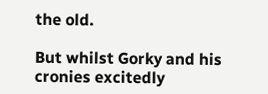the old.

But whilst Gorky and his cronies excitedly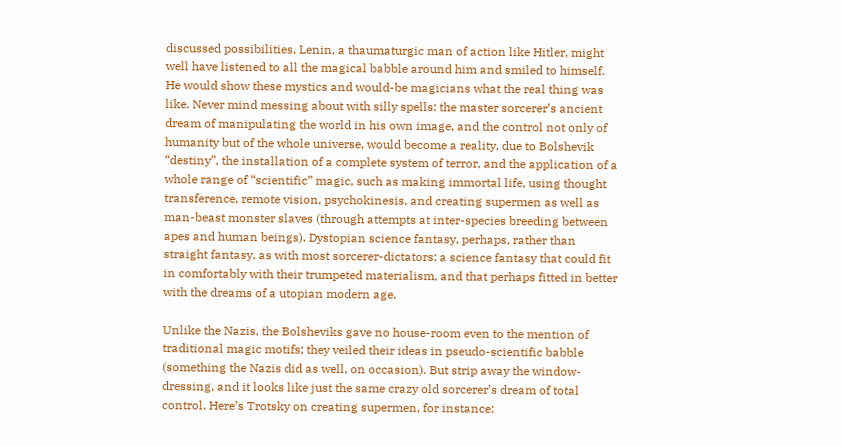discussed possibilities, Lenin, a thaumaturgic man of action like Hitler, might well have listened to all the magical babble around him and smiled to himself. He would show these mystics and would-be magicians what the real thing was like. Never mind messing about with silly spells: the master sorcerer’s ancient dream of manipulating the world in his own image, and the control not only of humanity but of the whole universe, would become a reality, due to Bolshevik “destiny”, the installation of a complete system of terror, and the application of a whole range of “scientific” magic, such as making immortal life, using thought transference, remote vision, psychokinesis, and creating supermen as well as man-beast monster slaves (through attempts at inter-species breeding between apes and human beings). Dystopian science fantasy, perhaps, rather than straight fantasy, as with most sorcerer-dictators: a science fantasy that could fit in comfortably with their trumpeted materialism, and that perhaps fitted in better with the dreams of a utopian modern age.

Unlike the Nazis, the Bolsheviks gave no house-room even to the mention of traditional magic motifs; they veiled their ideas in pseudo-scientific babble (something the Nazis did as well, on occasion). But strip away the window-dressing, and it looks like just the same crazy old sorcerer’s dream of total control. Here’s Trotsky on creating supermen, for instance: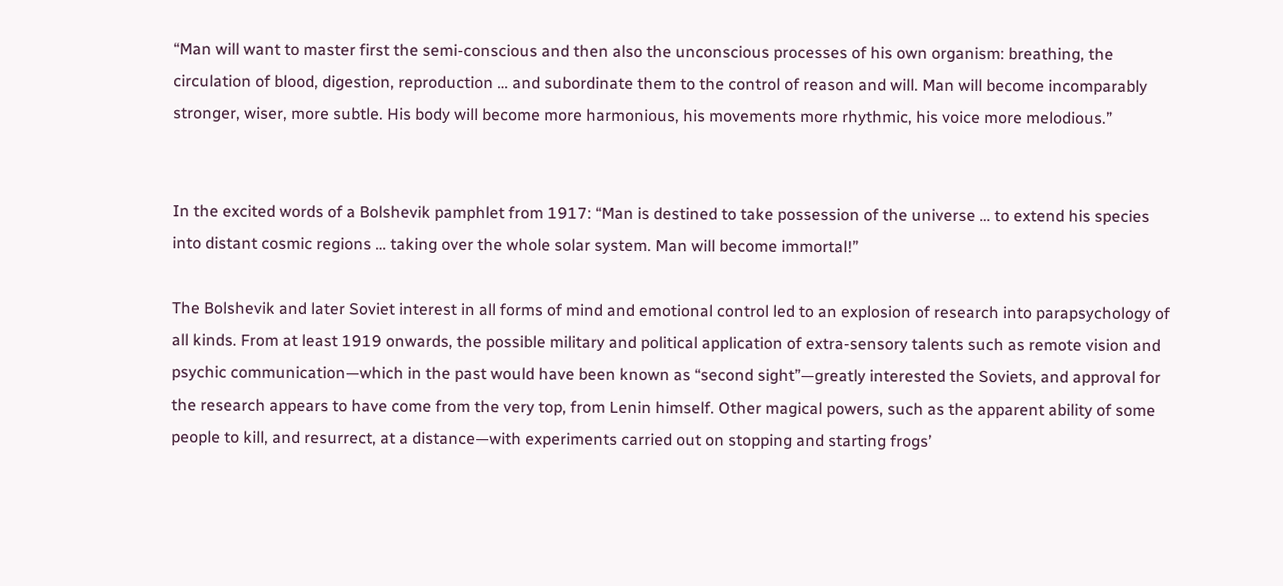“Man will want to master first the semi-conscious and then also the unconscious processes of his own organism: breathing, the circulation of blood, digestion, reproduction … and subordinate them to the control of reason and will. Man will become incomparably stronger, wiser, more subtle. His body will become more harmonious, his movements more rhythmic, his voice more melodious.”


In the excited words of a Bolshevik pamphlet from 1917: “Man is destined to take possession of the universe … to extend his species into distant cosmic regions … taking over the whole solar system. Man will become immortal!”

The Bolshevik and later Soviet interest in all forms of mind and emotional control led to an explosion of research into parapsychology of all kinds. From at least 1919 onwards, the possible military and political application of extra-sensory talents such as remote vision and psychic communication—which in the past would have been known as “second sight”—greatly interested the Soviets, and approval for the research appears to have come from the very top, from Lenin himself. Other magical powers, such as the apparent ability of some people to kill, and resurrect, at a distance—with experiments carried out on stopping and starting frogs’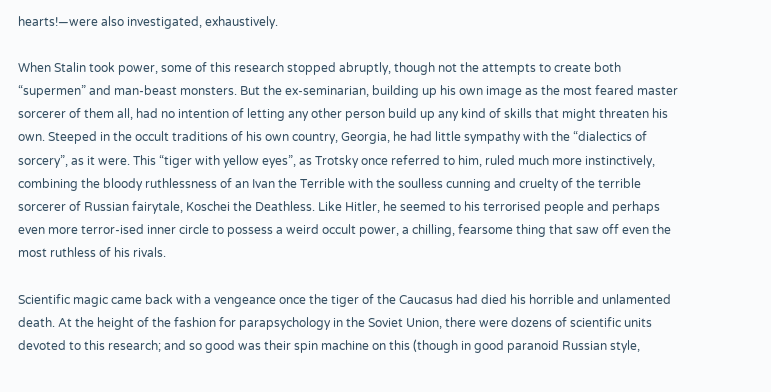hearts!—were also investigated, exhaustively.

When Stalin took power, some of this research stopped abruptly, though not the attempts to create both “supermen” and man-beast monsters. But the ex-seminarian, building up his own image as the most feared master sorcerer of them all, had no intention of letting any other person build up any kind of skills that might threaten his own. Steeped in the occult traditions of his own country, Georgia, he had little sympathy with the “dialectics of sorcery”, as it were. This “tiger with yellow eyes”, as Trotsky once referred to him, ruled much more instinctively, combining the bloody ruthlessness of an Ivan the Terrible with the soulless cunning and cruelty of the terrible sorcerer of Russian fairytale, Koschei the Deathless. Like Hitler, he seemed to his terrorised people and perhaps even more terror-ised inner circle to possess a weird occult power, a chilling, fearsome thing that saw off even the most ruthless of his rivals.

Scientific magic came back with a vengeance once the tiger of the Caucasus had died his horrible and unlamented death. At the height of the fashion for parapsychology in the Soviet Union, there were dozens of scientific units devoted to this research; and so good was their spin machine on this (though in good paranoid Russian style,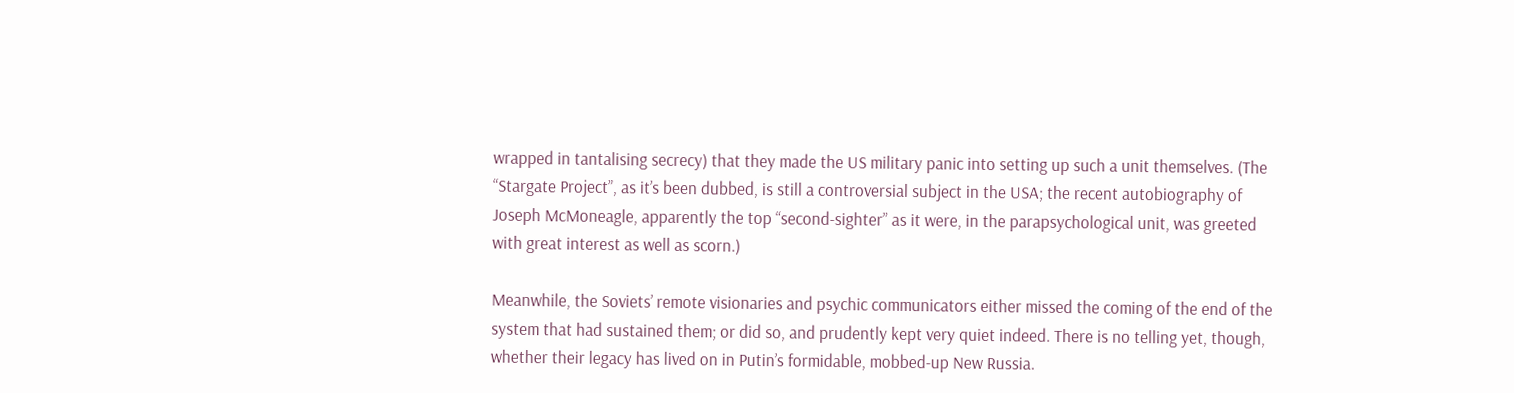wrapped in tantalising secrecy) that they made the US military panic into setting up such a unit themselves. (The “Stargate Project”, as it’s been dubbed, is still a controversial subject in the USA; the recent autobiography of Joseph McMoneagle, apparently the top “second-sighter” as it were, in the parapsychological unit, was greeted with great interest as well as scorn.)

Meanwhile, the Soviets’ remote visionaries and psychic communicators either missed the coming of the end of the system that had sustained them; or did so, and prudently kept very quiet indeed. There is no telling yet, though, whether their legacy has lived on in Putin’s formidable, mobbed-up New Russia.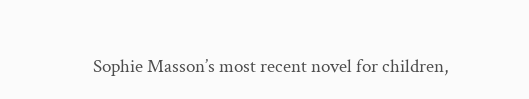Sophie Masson’s most recent novel for children,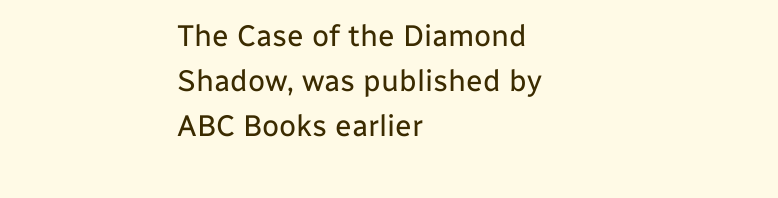The Case of the Diamond Shadow, was published by ABC Books earlier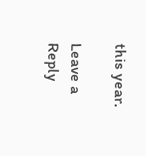this year.

Leave a Reply